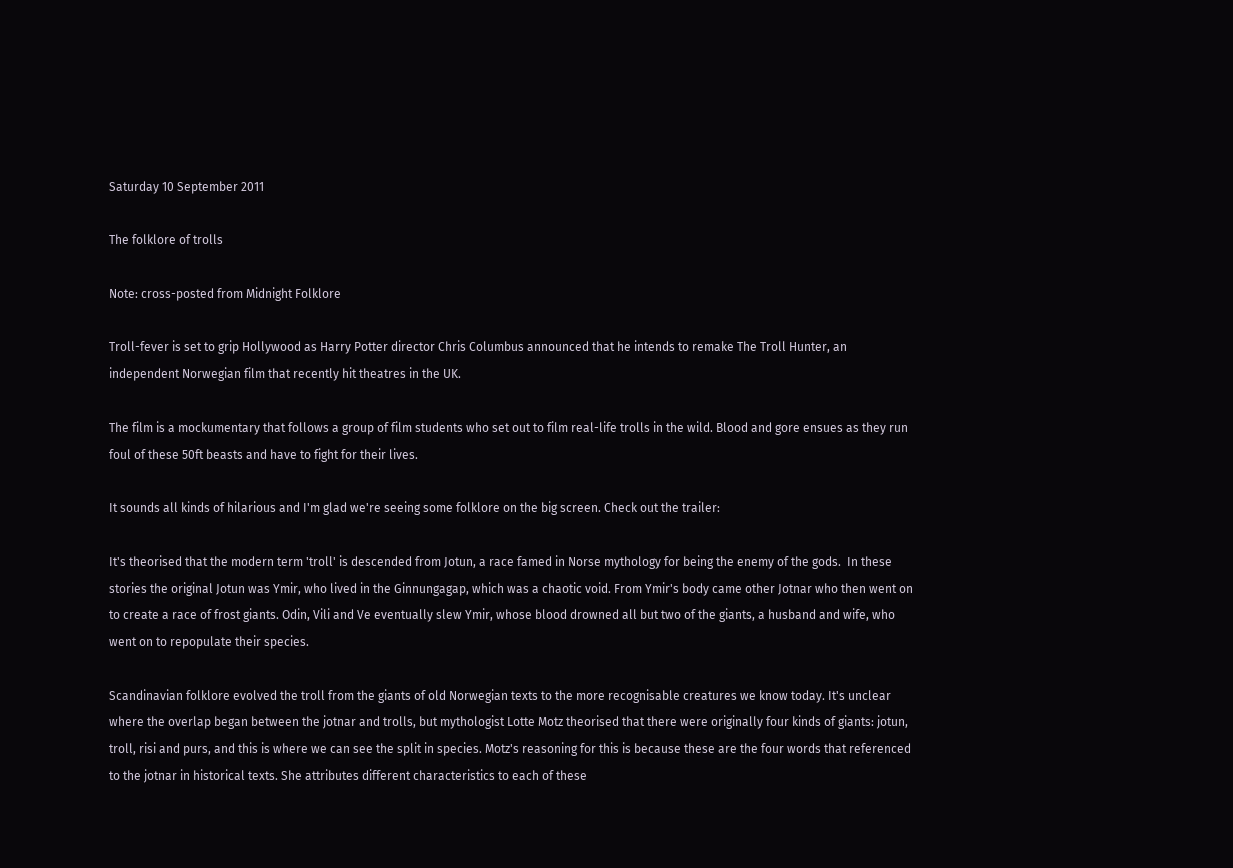Saturday 10 September 2011

The folklore of trolls

Note: cross-posted from Midnight Folklore

Troll-fever is set to grip Hollywood as Harry Potter director Chris Columbus announced that he intends to remake The Troll Hunter, an independent Norwegian film that recently hit theatres in the UK.

The film is a mockumentary that follows a group of film students who set out to film real-life trolls in the wild. Blood and gore ensues as they run foul of these 50ft beasts and have to fight for their lives.

It sounds all kinds of hilarious and I'm glad we're seeing some folklore on the big screen. Check out the trailer:

It's theorised that the modern term 'troll' is descended from Jotun, a race famed in Norse mythology for being the enemy of the gods.  In these stories the original Jotun was Ymir, who lived in the Ginnungagap, which was a chaotic void. From Ymir's body came other Jotnar who then went on to create a race of frost giants. Odin, Vili and Ve eventually slew Ymir, whose blood drowned all but two of the giants, a husband and wife, who went on to repopulate their species.

Scandinavian folklore evolved the troll from the giants of old Norwegian texts to the more recognisable creatures we know today. It's unclear where the overlap began between the jotnar and trolls, but mythologist Lotte Motz theorised that there were originally four kinds of giants: jotun, troll, risi and purs, and this is where we can see the split in species. Motz's reasoning for this is because these are the four words that referenced to the jotnar in historical texts. She attributes different characteristics to each of these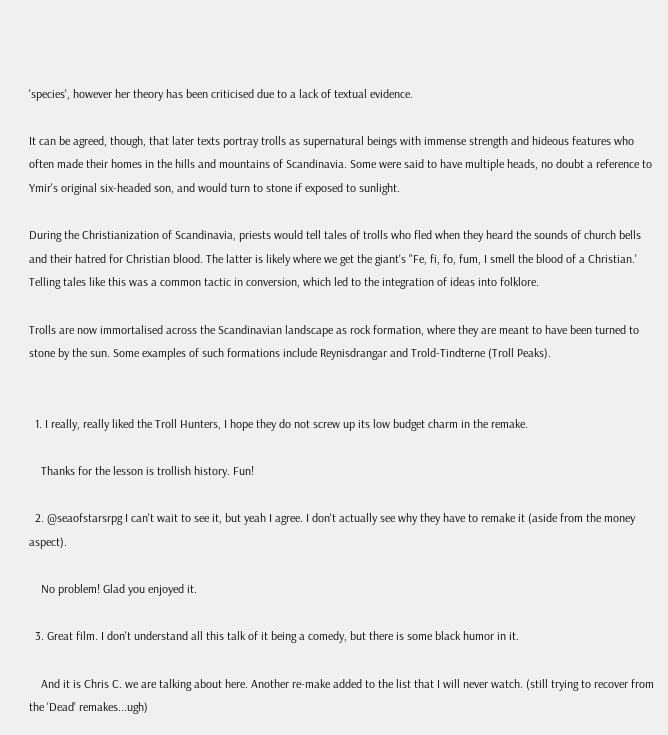'species', however her theory has been criticised due to a lack of textual evidence.

It can be agreed, though, that later texts portray trolls as supernatural beings with immense strength and hideous features who often made their homes in the hills and mountains of Scandinavia. Some were said to have multiple heads, no doubt a reference to Ymir's original six-headed son, and would turn to stone if exposed to sunlight.

During the Christianization of Scandinavia, priests would tell tales of trolls who fled when they heard the sounds of church bells and their hatred for Christian blood. The latter is likely where we get the giant's "Fe, fi, fo, fum, I smell the blood of a Christian.' Telling tales like this was a common tactic in conversion, which led to the integration of ideas into folklore.

Trolls are now immortalised across the Scandinavian landscape as rock formation, where they are meant to have been turned to stone by the sun. Some examples of such formations include Reynisdrangar and Trold-Tindterne (Troll Peaks).


  1. I really, really liked the Troll Hunters, I hope they do not screw up its low budget charm in the remake.

    Thanks for the lesson is trollish history. Fun!

  2. @seaofstarsrpg I can't wait to see it, but yeah I agree. I don't actually see why they have to remake it (aside from the money aspect).

    No problem! Glad you enjoyed it.

  3. Great film. I don't understand all this talk of it being a comedy, but there is some black humor in it.

    And it is Chris C. we are talking about here. Another re-make added to the list that I will never watch. (still trying to recover from the 'Dead' remakes...ugh)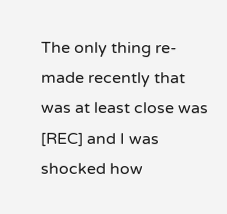The only thing re-made recently that was at least close was [REC] and I was shocked how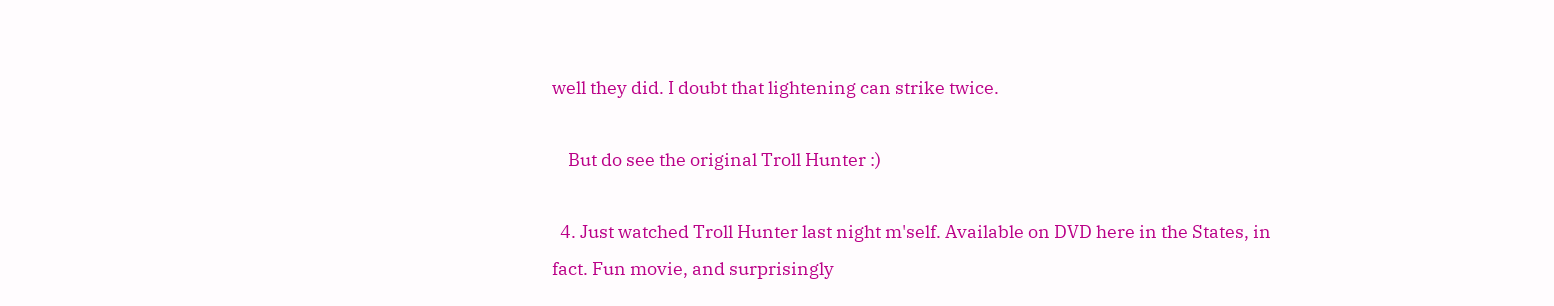well they did. I doubt that lightening can strike twice.

    But do see the original Troll Hunter :)

  4. Just watched Troll Hunter last night m'self. Available on DVD here in the States, in fact. Fun movie, and surprisingly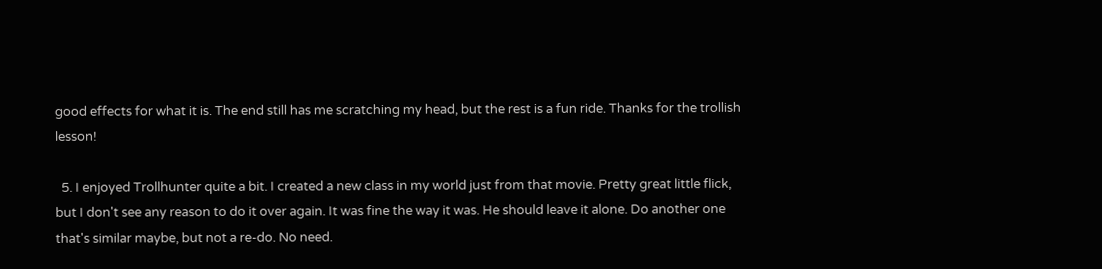good effects for what it is. The end still has me scratching my head, but the rest is a fun ride. Thanks for the trollish lesson!

  5. I enjoyed Trollhunter quite a bit. I created a new class in my world just from that movie. Pretty great little flick, but I don't see any reason to do it over again. It was fine the way it was. He should leave it alone. Do another one that's similar maybe, but not a re-do. No need.